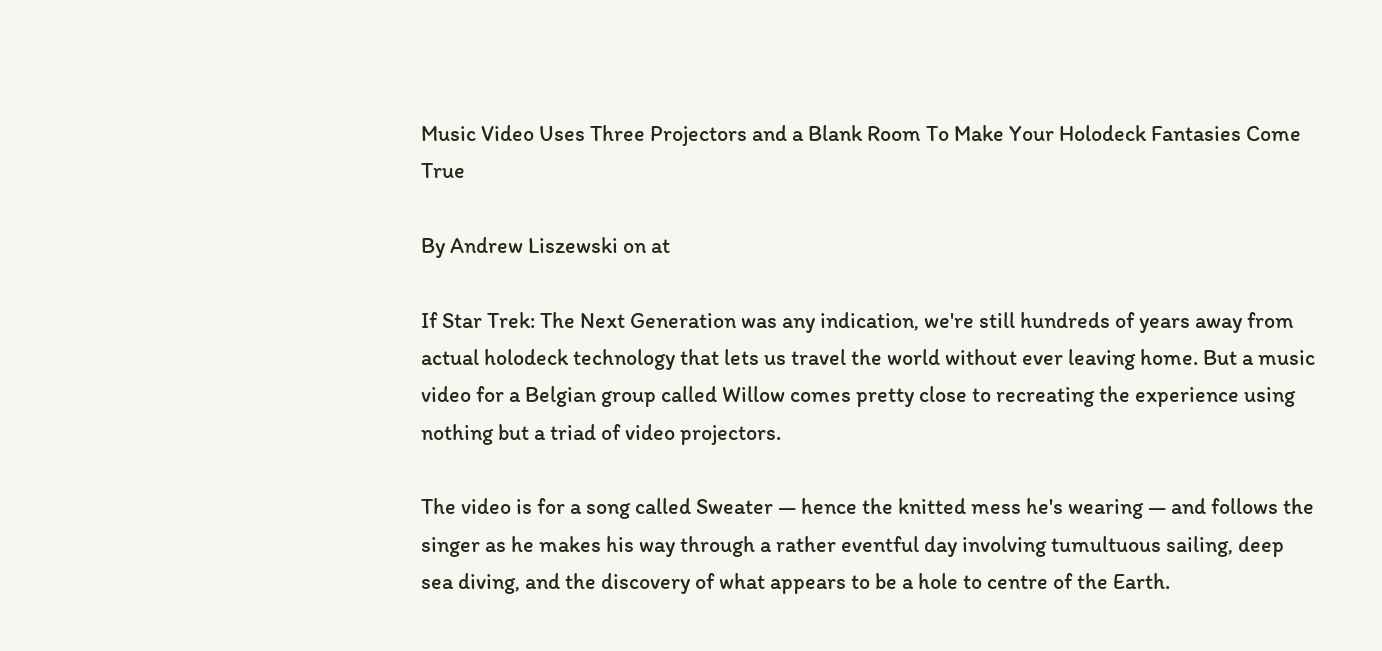Music Video Uses Three Projectors and a Blank Room To Make Your Holodeck Fantasies Come True

By Andrew Liszewski on at

If Star Trek: The Next Generation was any indication, we're still hundreds of years away from actual holodeck technology that lets us travel the world without ever leaving home. But a music video for a Belgian group called Willow comes pretty close to recreating the experience using nothing but a triad of video projectors.

The video is for a song called Sweater — hence the knitted mess he's wearing — and follows the singer as he makes his way through a rather eventful day involving tumultuous sailing, deep sea diving, and the discovery of what appears to be a hole to centre of the Earth.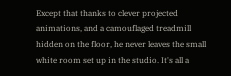Except that thanks to clever projected animations, and a camouflaged treadmill hidden on the floor, he never leaves the small white room set up in the studio. It's all a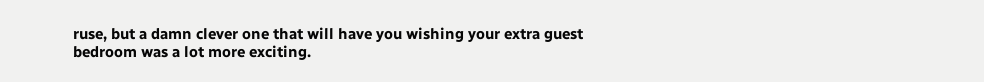ruse, but a damn clever one that will have you wishing your extra guest bedroom was a lot more exciting.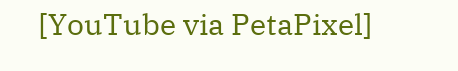[YouTube via PetaPixel]